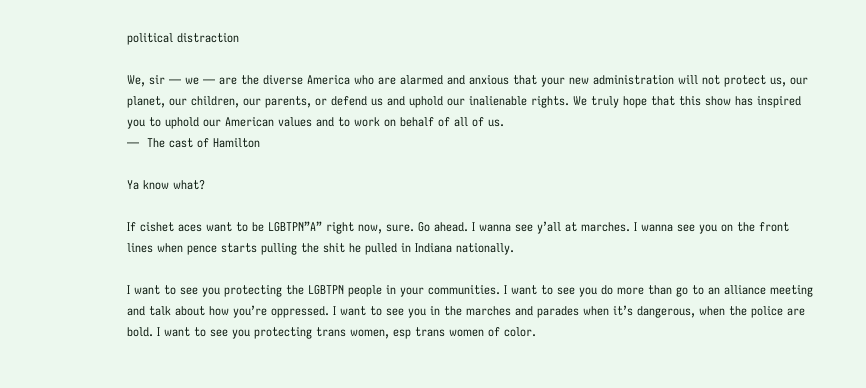political distraction

We, sir — we — are the diverse America who are alarmed and anxious that your new administration will not protect us, our planet, our children, our parents, or defend us and uphold our inalienable rights. We truly hope that this show has inspired you to uphold our American values and to work on behalf of all of us.
—  The cast of Hamilton

Ya know what?

If cishet aces want to be LGBTPN”A” right now, sure. Go ahead. I wanna see y’all at marches. I wanna see you on the front lines when pence starts pulling the shit he pulled in Indiana nationally.

I want to see you protecting the LGBTPN people in your communities. I want to see you do more than go to an alliance meeting and talk about how you’re oppressed. I want to see you in the marches and parades when it’s dangerous, when the police are bold. I want to see you protecting trans women, esp trans women of color.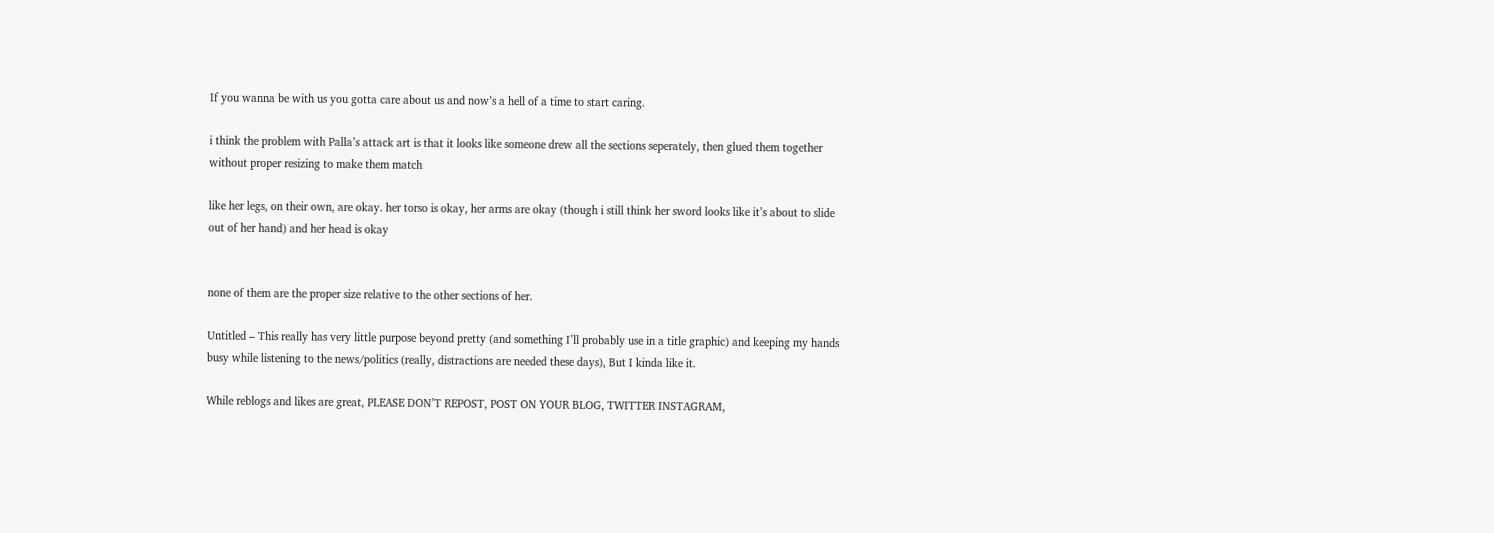If you wanna be with us you gotta care about us and now’s a hell of a time to start caring.

i think the problem with Palla’s attack art is that it looks like someone drew all the sections seperately, then glued them together without proper resizing to make them match

like her legs, on their own, are okay. her torso is okay, her arms are okay (though i still think her sword looks like it’s about to slide out of her hand) and her head is okay


none of them are the proper size relative to the other sections of her.

Untitled – This really has very little purpose beyond pretty (and something I’ll probably use in a title graphic) and keeping my hands busy while listening to the news/politics (really, distractions are needed these days), But I kinda like it.

While reblogs and likes are great, PLEASE DON’T REPOST, POST ON YOUR BLOG, TWITTER INSTAGRAM,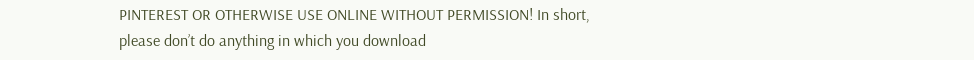PINTEREST OR OTHERWISE USE ONLINE WITHOUT PERMISSION! In short, please don’t do anything in which you download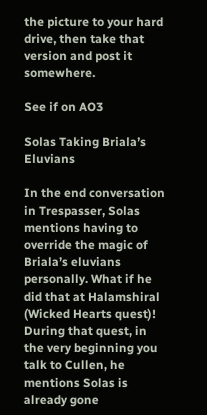the picture to your hard drive, then take that version and post it somewhere.

See if on AO3

Solas Taking Briala’s Eluvians

In the end conversation in Trespasser, Solas mentions having to override the magic of Briala’s eluvians personally. What if he did that at Halamshiral (Wicked Hearts quest)! During that quest, in the very beginning you talk to Cullen, he mentions Solas is already gone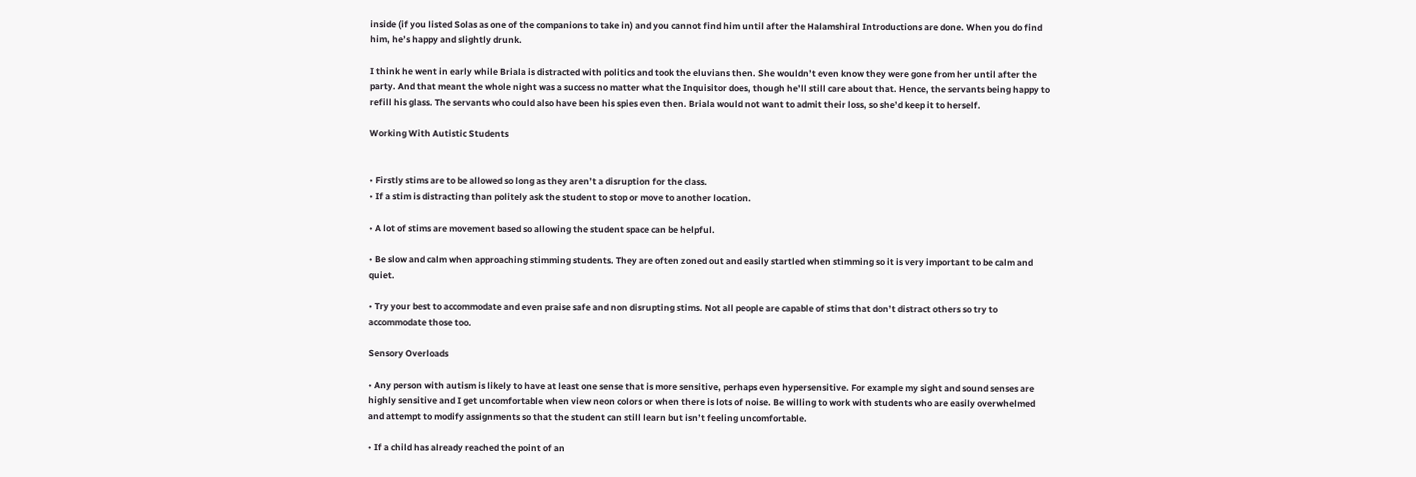inside (if you listed Solas as one of the companions to take in) and you cannot find him until after the Halamshiral Introductions are done. When you do find him, he’s happy and slightly drunk.

I think he went in early while Briala is distracted with politics and took the eluvians then. She wouldn’t even know they were gone from her until after the party. And that meant the whole night was a success no matter what the Inquisitor does, though he’ll still care about that. Hence, the servants being happy to refill his glass. The servants who could also have been his spies even then. Briala would not want to admit their loss, so she’d keep it to herself.

Working With Autistic Students


• Firstly stims are to be allowed so long as they aren’t a disruption for the class.
• If a stim is distracting than politely ask the student to stop or move to another location.

• A lot of stims are movement based so allowing the student space can be helpful.

• Be slow and calm when approaching stimming students. They are often zoned out and easily startled when stimming so it is very important to be calm and quiet.

• Try your best to accommodate and even praise safe and non disrupting stims. Not all people are capable of stims that don’t distract others so try to accommodate those too.

Sensory Overloads

• Any person with autism is likely to have at least one sense that is more sensitive, perhaps even hypersensitive. For example my sight and sound senses are highly sensitive and I get uncomfortable when view neon colors or when there is lots of noise. Be willing to work with students who are easily overwhelmed and attempt to modify assignments so that the student can still learn but isn’t feeling uncomfortable.

• If a child has already reached the point of an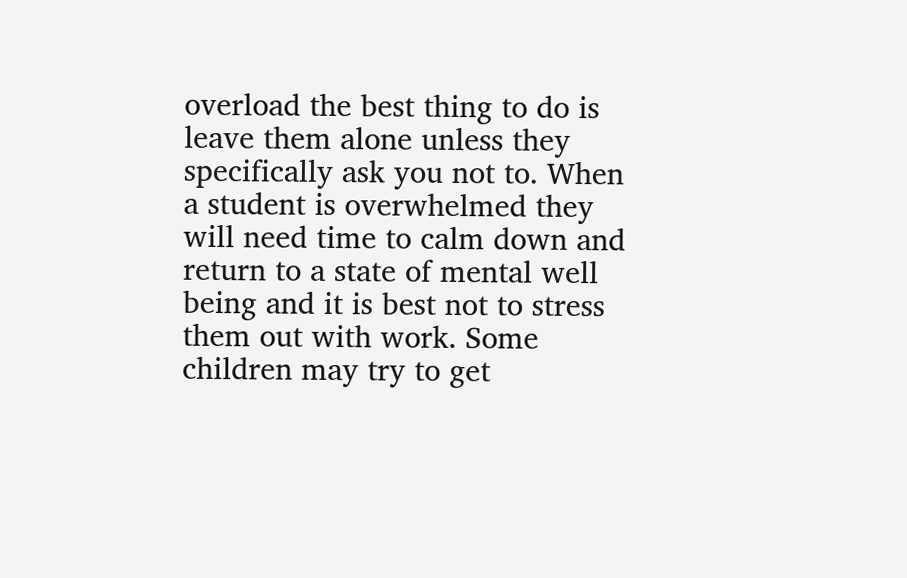overload the best thing to do is leave them alone unless they specifically ask you not to. When a student is overwhelmed they will need time to calm down and return to a state of mental well being and it is best not to stress them out with work. Some children may try to get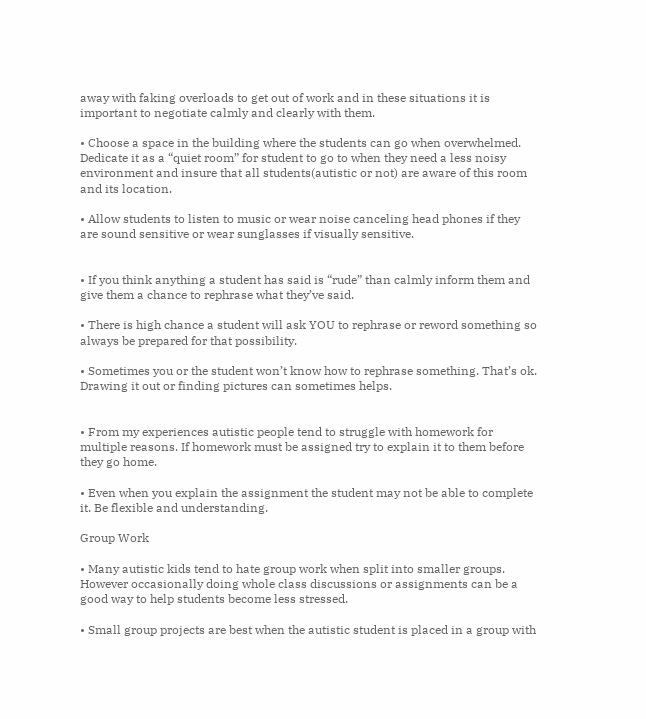away with faking overloads to get out of work and in these situations it is important to negotiate calmly and clearly with them.

• Choose a space in the building where the students can go when overwhelmed. Dedicate it as a “quiet room” for student to go to when they need a less noisy environment and insure that all students(autistic or not) are aware of this room and its location.

• Allow students to listen to music or wear noise canceling head phones if they are sound sensitive or wear sunglasses if visually sensitive.


• If you think anything a student has said is “rude” than calmly inform them and give them a chance to rephrase what they’ve said.

• There is high chance a student will ask YOU to rephrase or reword something so always be prepared for that possibility.

• Sometimes you or the student won’t know how to rephrase something. That’s ok. Drawing it out or finding pictures can sometimes helps.


• From my experiences autistic people tend to struggle with homework for multiple reasons. If homework must be assigned try to explain it to them before they go home.

• Even when you explain the assignment the student may not be able to complete it. Be flexible and understanding.

Group Work

• Many autistic kids tend to hate group work when split into smaller groups. However occasionally doing whole class discussions or assignments can be a good way to help students become less stressed.

• Small group projects are best when the autistic student is placed in a group with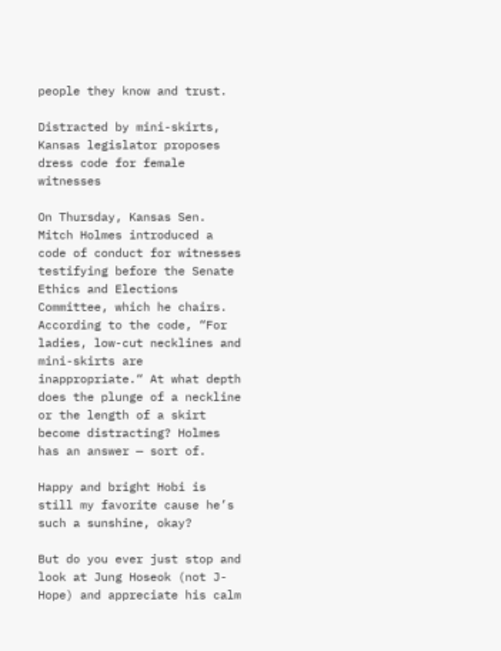people they know and trust.

Distracted by mini-skirts, Kansas legislator proposes dress code for female witnesses

On Thursday, Kansas Sen. Mitch Holmes introduced a code of conduct for witnesses testifying before the Senate Ethics and Elections Committee, which he chairs. According to the code, “For ladies, low-cut necklines and mini-skirts are inappropriate.“ At what depth does the plunge of a neckline or the length of a skirt become distracting? Holmes has an answer — sort of.

Happy and bright Hobi is still my favorite cause he’s such a sunshine, okay?

But do you ever just stop and look at Jung Hoseok (not J-Hope) and appreciate his calm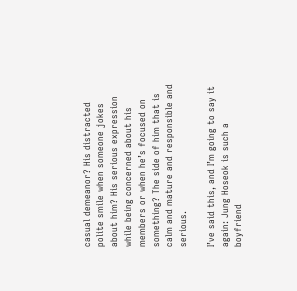casual demeanor? His distracted polite smile when someone jokes about him? His serious expression while being concerned about his members or when he’s focused on something? The side of him that is calm and mature and responsible and serious.

I’ve said this, and I’m going to say it again: Jung Hoseok is such a boyfriend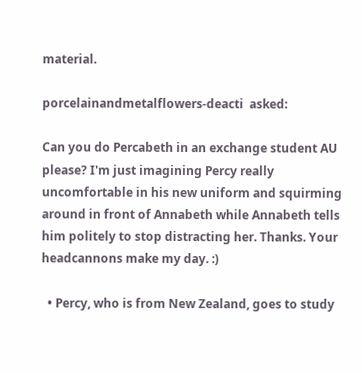material.

porcelainandmetalflowers-deacti  asked:

Can you do Percabeth in an exchange student AU please? I'm just imagining Percy really uncomfortable in his new uniform and squirming around in front of Annabeth while Annabeth tells him politely to stop distracting her. Thanks. Your headcannons make my day. :)

  • Percy, who is from New Zealand, goes to study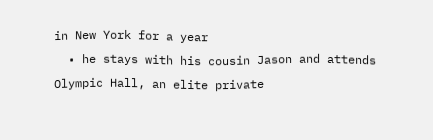in New York for a year
  • he stays with his cousin Jason and attends Olympic Hall, an elite private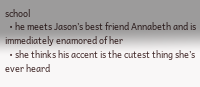school
  • he meets Jason’s best friend Annabeth and is immediately enamored of her
  • she thinks his accent is the cutest thing she’s ever heard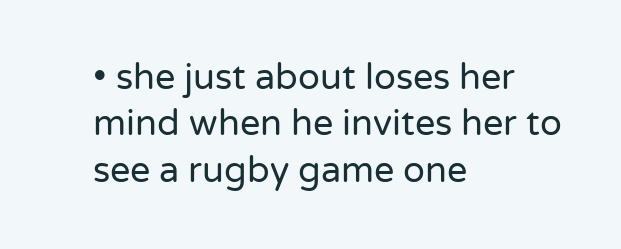• she just about loses her mind when he invites her to see a rugby game one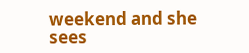weekend and she sees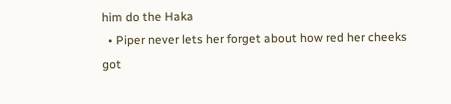him do the Haka
  • Piper never lets her forget about how red her cheeks got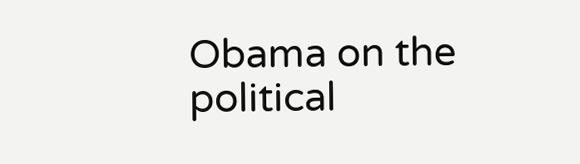Obama on the political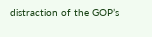distraction of the GOP’s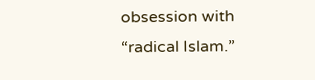obsession with “radical Islam.”